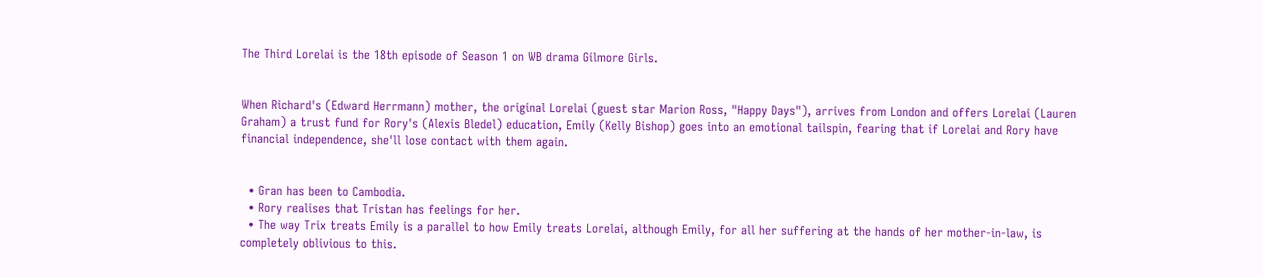The Third Lorelai is the 18th episode of Season 1 on WB drama Gilmore Girls.


When Richard's (Edward Herrmann) mother, the original Lorelai (guest star Marion Ross, "Happy Days"), arrives from London and offers Lorelai (Lauren Graham) a trust fund for Rory's (Alexis Bledel) education, Emily (Kelly Bishop) goes into an emotional tailspin, fearing that if Lorelai and Rory have financial independence, she'll lose contact with them again.


  • Gran has been to Cambodia.
  • Rory realises that Tristan has feelings for her.
  • The way Trix treats Emily is a parallel to how Emily treats Lorelai, although Emily, for all her suffering at the hands of her mother-in-law, is completely oblivious to this.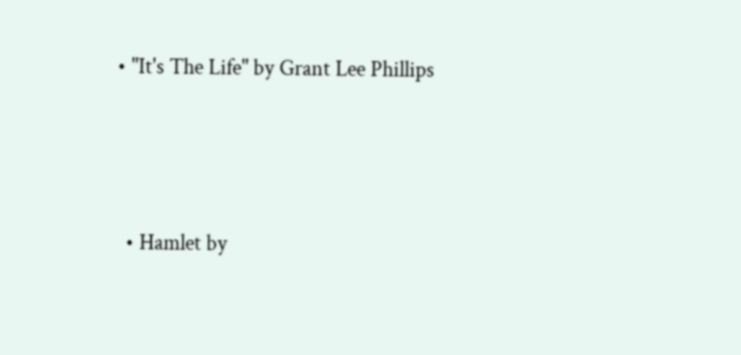• "It's The Life" by Grant Lee Phillips




  • Hamlet by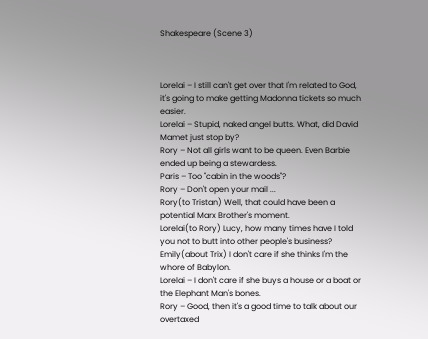Shakespeare (Scene 3)



Lorelai – I still can't get over that I'm related to God, it's going to make getting Madonna tickets so much easier.
Lorelai – Stupid, naked angel butts. What, did David Mamet just stop by?
Rory – Not all girls want to be queen. Even Barbie ended up being a stewardess.
Paris – Too "cabin in the woods"?
Rory – Don't open your mail ...
Rory(to Tristan) Well, that could have been a potential Marx Brother's moment.
Lorelai(to Rory) Lucy, how many times have I told you not to butt into other people's business?
Emily(about Trix) I don't care if she thinks I'm the whore of Babylon.
Lorelai – I don't care if she buys a house or a boat or the Elephant Man's bones.
Rory – Good, then it's a good time to talk about our overtaxed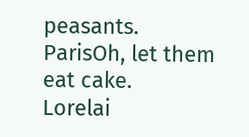peasants.
ParisOh, let them eat cake.
Lorelai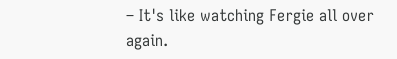– It's like watching Fergie all over again.